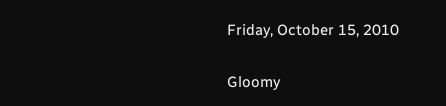Friday, October 15, 2010

Gloomy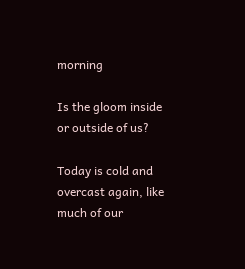morning

Is the gloom inside or outside of us?

Today is cold and overcast again, like much of our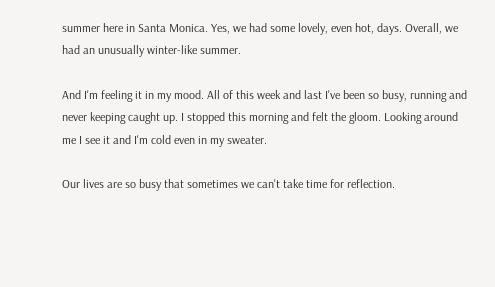summer here in Santa Monica. Yes, we had some lovely, even hot, days. Overall, we had an unusually winter-like summer.

And I'm feeling it in my mood. All of this week and last I've been so busy, running and never keeping caught up. I stopped this morning and felt the gloom. Looking around me I see it and I'm cold even in my sweater.

Our lives are so busy that sometimes we can't take time for reflection.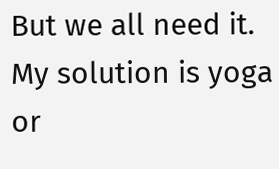But we all need it. My solution is yoga or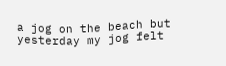a jog on the beach but yesterday my jog felt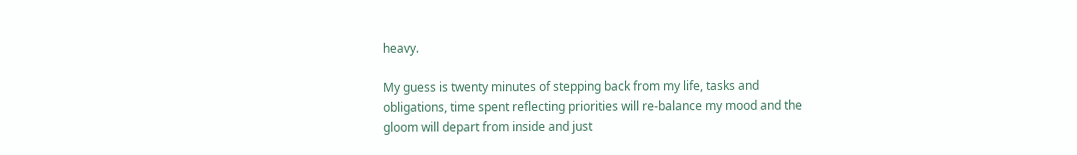heavy.

My guess is twenty minutes of stepping back from my life, tasks and obligations, time spent reflecting priorities will re-balance my mood and the gloom will depart from inside and just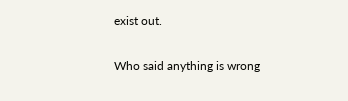exist out.

Who said anything is wrong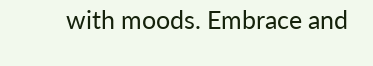with moods. Embrace and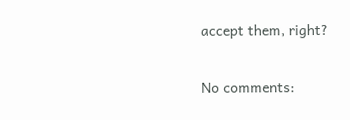accept them, right?

No comments: